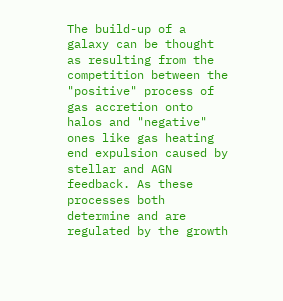The build-up of a galaxy can be thought as resulting from the competition between the "positive" process of gas accretion onto halos and "negative" ones like gas heating end expulsion caused by stellar and AGN feedback. As these processes both determine and are regulated by the growth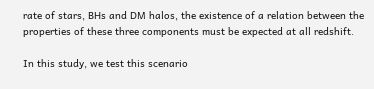rate of stars, BHs and DM halos, the existence of a relation between the properties of these three components must be expected at all redshift.

In this study, we test this scenario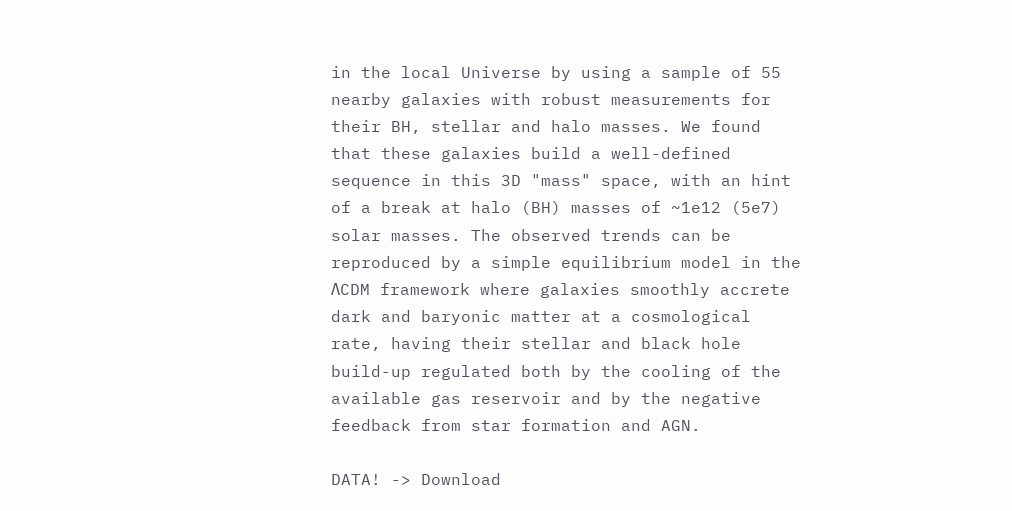in the local Universe by using a sample of 55 nearby galaxies with robust measurements for their BH, stellar and halo masses. We found that these galaxies build a well-defined sequence in this 3D "mass" space, with an hint of a break at halo (BH) masses of ~1e12 (5e7) solar masses. The observed trends can be reproduced by a simple equilibrium model in the ΛCDM framework where galaxies smoothly accrete dark and baryonic matter at a cosmological rate, having their stellar and black hole build-up regulated both by the cooling of the available gas reservoir and by the negative feedback from star formation and AGN.

DATA! -> Download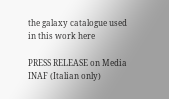the galaxy catalogue used in this work here

PRESS RELEASE on Media INAF (Italian only)